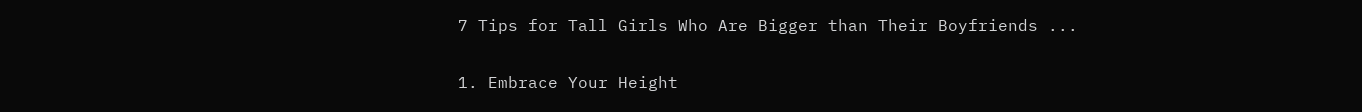7 Tips for Tall Girls Who Are Bigger than Their Boyfriends ...

1. Embrace Your Height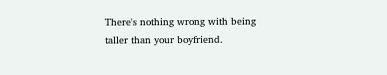There's nothing wrong with being taller than your boyfriend.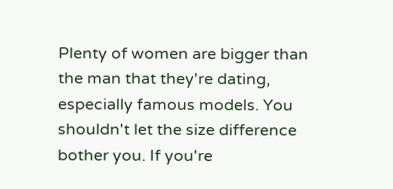Plenty of women are bigger than the man that they're dating, especially famous models. You shouldn't let the size difference bother you. If you're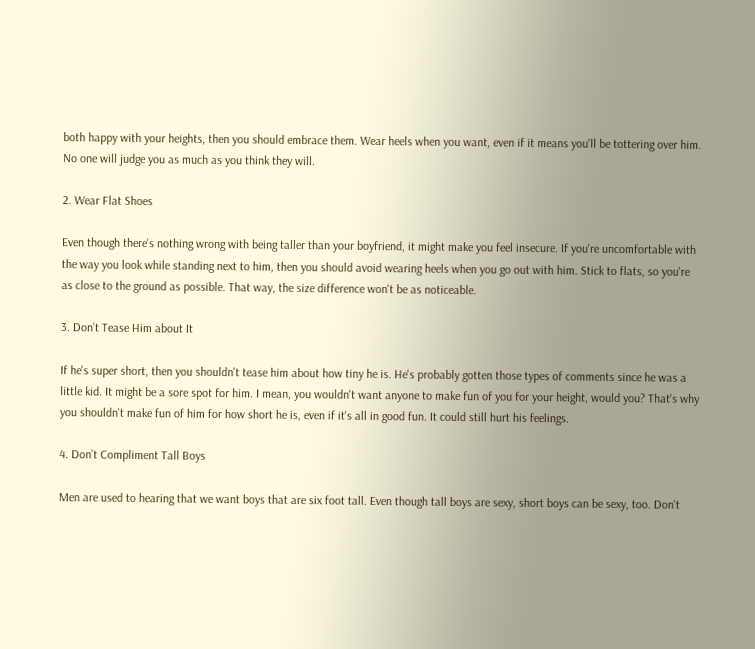both happy with your heights, then you should embrace them. Wear heels when you want, even if it means you'll be tottering over him. No one will judge you as much as you think they will.

2. Wear Flat Shoes

Even though there's nothing wrong with being taller than your boyfriend, it might make you feel insecure. If you're uncomfortable with the way you look while standing next to him, then you should avoid wearing heels when you go out with him. Stick to flats, so you're as close to the ground as possible. That way, the size difference won't be as noticeable.

3. Don’t Tease Him about It

If he's super short, then you shouldn't tease him about how tiny he is. He's probably gotten those types of comments since he was a little kid. It might be a sore spot for him. I mean, you wouldn't want anyone to make fun of you for your height, would you? That's why you shouldn't make fun of him for how short he is, even if it's all in good fun. It could still hurt his feelings.

4. Don’t Compliment Tall Boys

Men are used to hearing that we want boys that are six foot tall. Even though tall boys are sexy, short boys can be sexy, too. Don't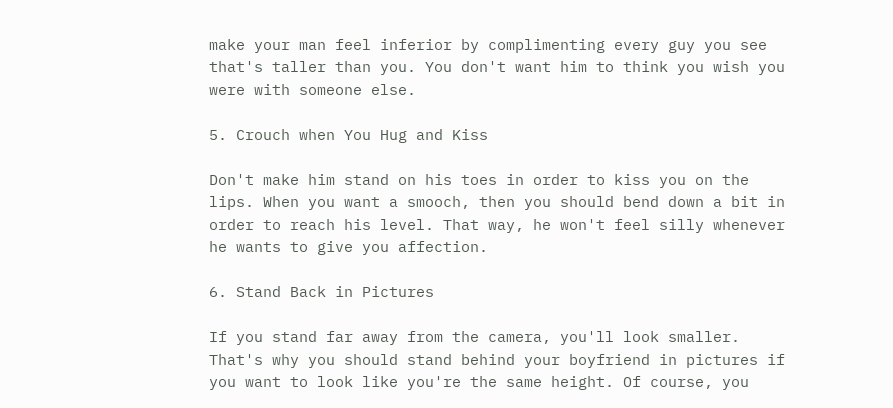make your man feel inferior by complimenting every guy you see that's taller than you. You don't want him to think you wish you were with someone else.

5. Crouch when You Hug and Kiss

Don't make him stand on his toes in order to kiss you on the lips. When you want a smooch, then you should bend down a bit in order to reach his level. That way, he won't feel silly whenever he wants to give you affection.

6. Stand Back in Pictures

If you stand far away from the camera, you'll look smaller. That's why you should stand behind your boyfriend in pictures if you want to look like you're the same height. Of course, you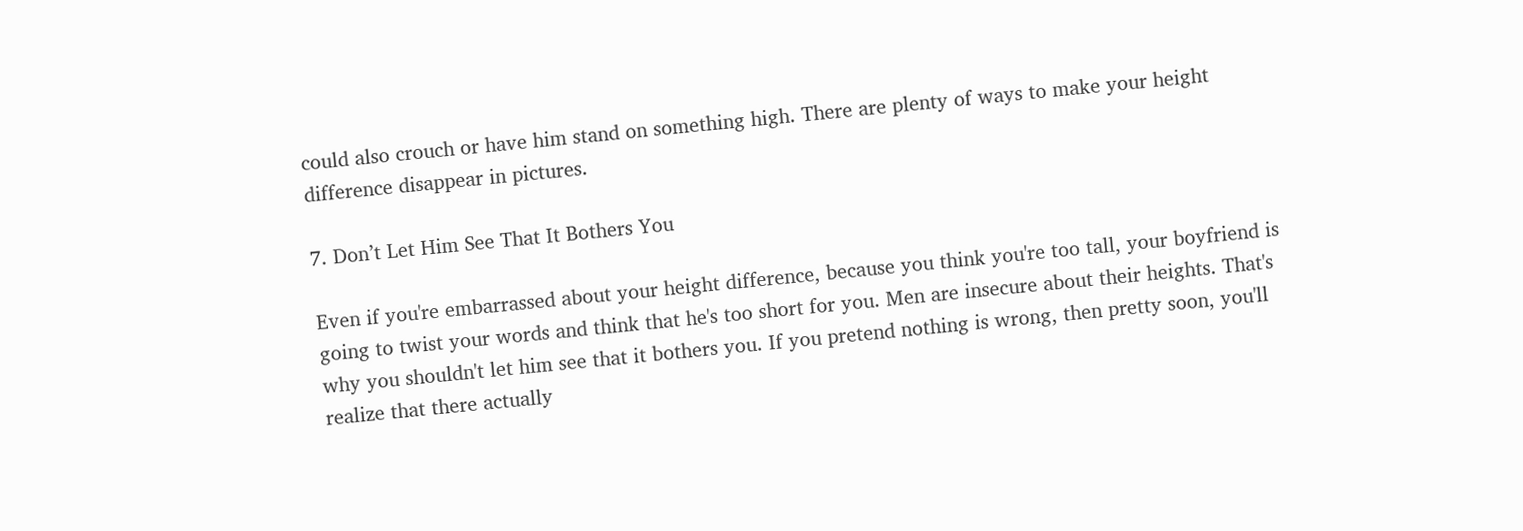could also crouch or have him stand on something high. There are plenty of ways to make your height difference disappear in pictures.

7. Don’t Let Him See That It Bothers You

Even if you're embarrassed about your height difference, because you think you're too tall, your boyfriend is going to twist your words and think that he's too short for you. Men are insecure about their heights. That's why you shouldn't let him see that it bothers you. If you pretend nothing is wrong, then pretty soon, you'll realize that there actually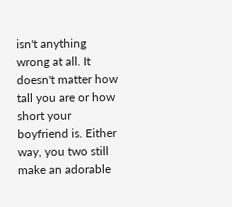isn't anything wrong at all. It doesn't matter how tall you are or how short your boyfriend is. Either way, you two still make an adorable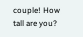couple! How tall are you?